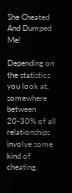She Cheated And Dumped Me!

Depending on the statistics you look at, somewhere between 20-30% of all relationships involve some kind of cheating.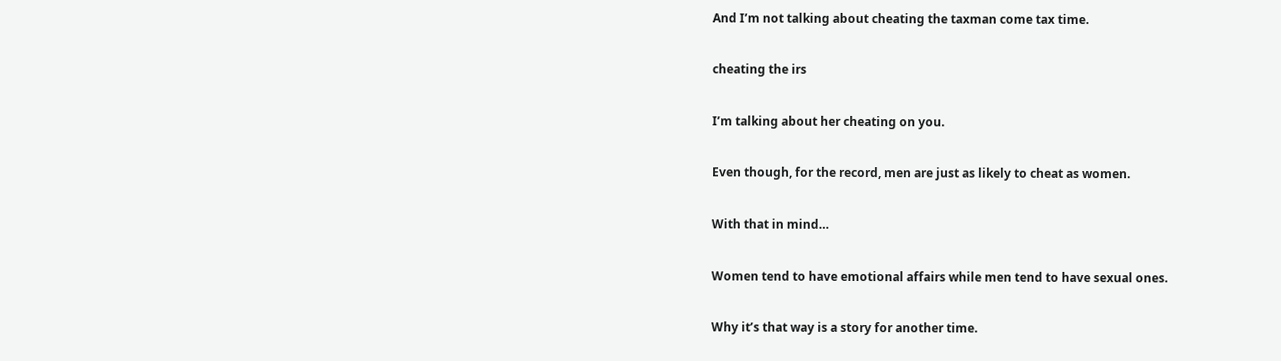And I’m not talking about cheating the taxman come tax time.

cheating the irs

I’m talking about her cheating on you.

Even though, for the record, men are just as likely to cheat as women.

With that in mind…

Women tend to have emotional affairs while men tend to have sexual ones.

Why it’s that way is a story for another time.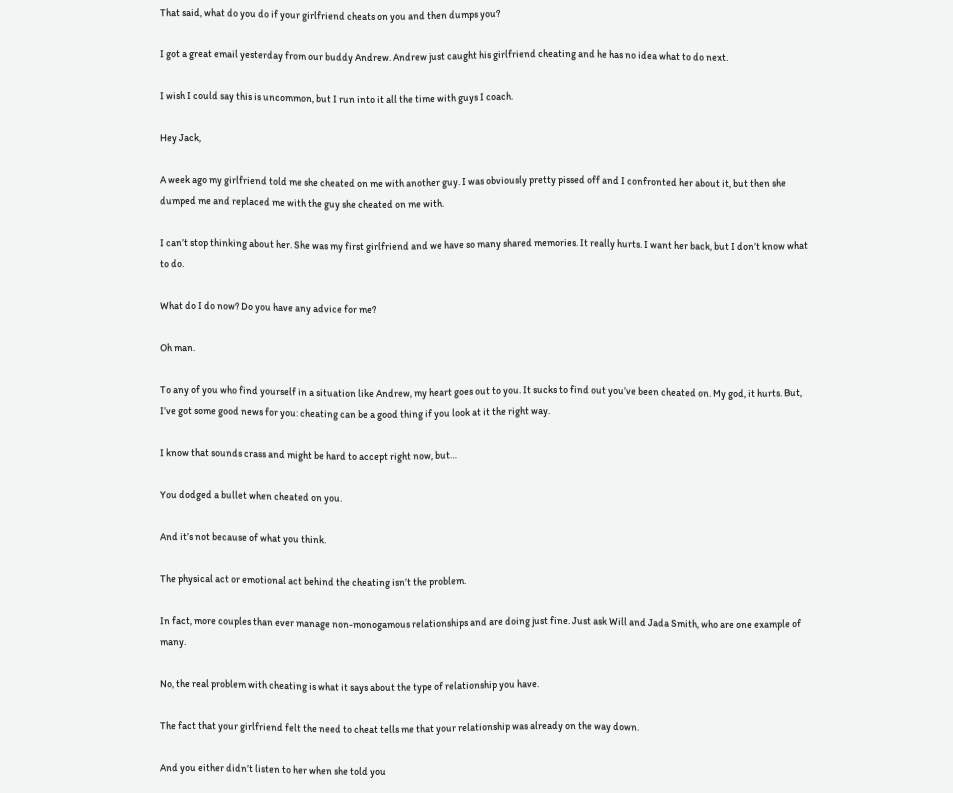That said, what do you do if your girlfriend cheats on you and then dumps you?

I got a great email yesterday from our buddy Andrew. Andrew just caught his girlfriend cheating and he has no idea what to do next.

I wish I could say this is uncommon, but I run into it all the time with guys I coach.

Hey Jack,

A week ago my girlfriend told me she cheated on me with another guy. I was obviously pretty pissed off and I confronted her about it, but then she dumped me and replaced me with the guy she cheated on me with.

I can’t stop thinking about her. She was my first girlfriend and we have so many shared memories. It really hurts. I want her back, but I don’t know what to do.

What do I do now? Do you have any advice for me?

Oh man.

To any of you who find yourself in a situation like Andrew, my heart goes out to you. It sucks to find out you’ve been cheated on. My god, it hurts. But, I’ve got some good news for you: cheating can be a good thing if you look at it the right way.

I know that sounds crass and might be hard to accept right now, but…

You dodged a bullet when cheated on you.

And it’s not because of what you think.

The physical act or emotional act behind the cheating isn’t the problem.

In fact, more couples than ever manage non-monogamous relationships and are doing just fine. Just ask Will and Jada Smith, who are one example of many.

No, the real problem with cheating is what it says about the type of relationship you have.

The fact that your girlfriend felt the need to cheat tells me that your relationship was already on the way down.

And you either didn’t listen to her when she told you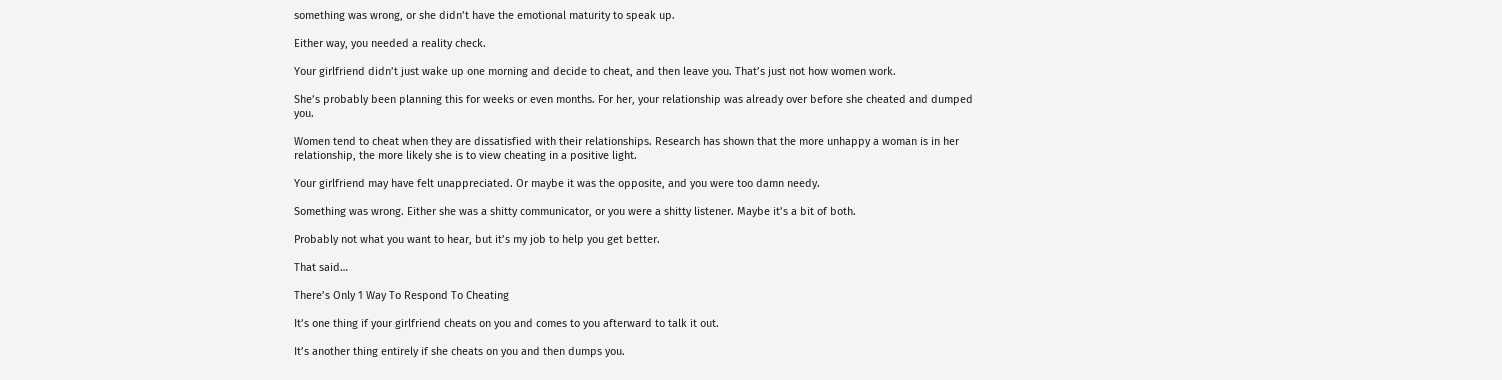something was wrong, or she didn’t have the emotional maturity to speak up.

Either way, you needed a reality check.

Your girlfriend didn’t just wake up one morning and decide to cheat, and then leave you. That’s just not how women work.

She’s probably been planning this for weeks or even months. For her, your relationship was already over before she cheated and dumped you.

Women tend to cheat when they are dissatisfied with their relationships. Research has shown that the more unhappy a woman is in her relationship, the more likely she is to view cheating in a positive light.

Your girlfriend may have felt unappreciated. Or maybe it was the opposite, and you were too damn needy.

Something was wrong. Either she was a shitty communicator, or you were a shitty listener. Maybe it’s a bit of both.

Probably not what you want to hear, but it’s my job to help you get better.

That said…

There’s Only 1 Way To Respond To Cheating

It’s one thing if your girlfriend cheats on you and comes to you afterward to talk it out.

It’s another thing entirely if she cheats on you and then dumps you.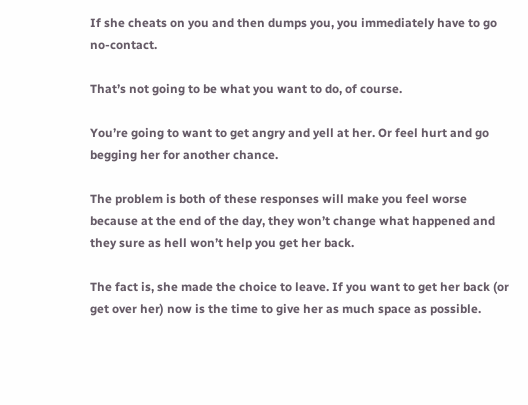If she cheats on you and then dumps you, you immediately have to go no-contact.

That’s not going to be what you want to do, of course.

You’re going to want to get angry and yell at her. Or feel hurt and go begging her for another chance.

The problem is both of these responses will make you feel worse because at the end of the day, they won’t change what happened and they sure as hell won’t help you get her back.

The fact is, she made the choice to leave. If you want to get her back (or get over her) now is the time to give her as much space as possible.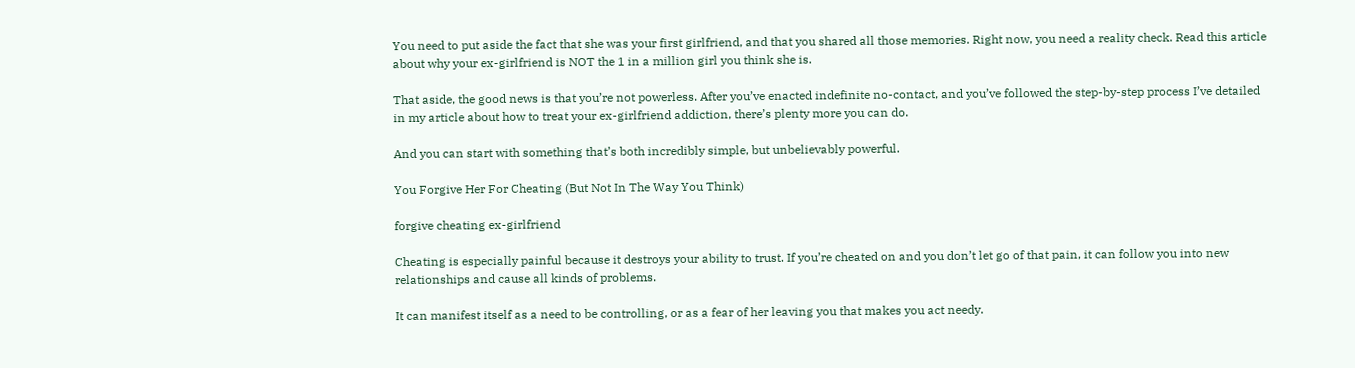You need to put aside the fact that she was your first girlfriend, and that you shared all those memories. Right now, you need a reality check. Read this article about why your ex-girlfriend is NOT the 1 in a million girl you think she is.

That aside, the good news is that you’re not powerless. After you’ve enacted indefinite no-contact, and you’ve followed the step-by-step process I’ve detailed in my article about how to treat your ex-girlfriend addiction, there’s plenty more you can do.

And you can start with something that’s both incredibly simple, but unbelievably powerful.

You Forgive Her For Cheating (But Not In The Way You Think)

forgive cheating ex-girlfriend

Cheating is especially painful because it destroys your ability to trust. If you’re cheated on and you don’t let go of that pain, it can follow you into new relationships and cause all kinds of problems.

It can manifest itself as a need to be controlling, or as a fear of her leaving you that makes you act needy.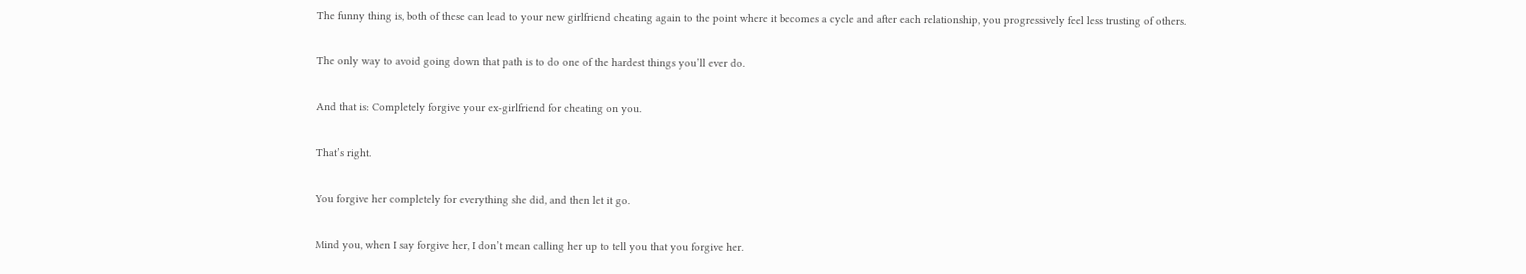The funny thing is, both of these can lead to your new girlfriend cheating again to the point where it becomes a cycle and after each relationship, you progressively feel less trusting of others.

The only way to avoid going down that path is to do one of the hardest things you’ll ever do.

And that is: Completely forgive your ex-girlfriend for cheating on you.

That’s right.

You forgive her completely for everything she did, and then let it go.

Mind you, when I say forgive her, I don’t mean calling her up to tell you that you forgive her.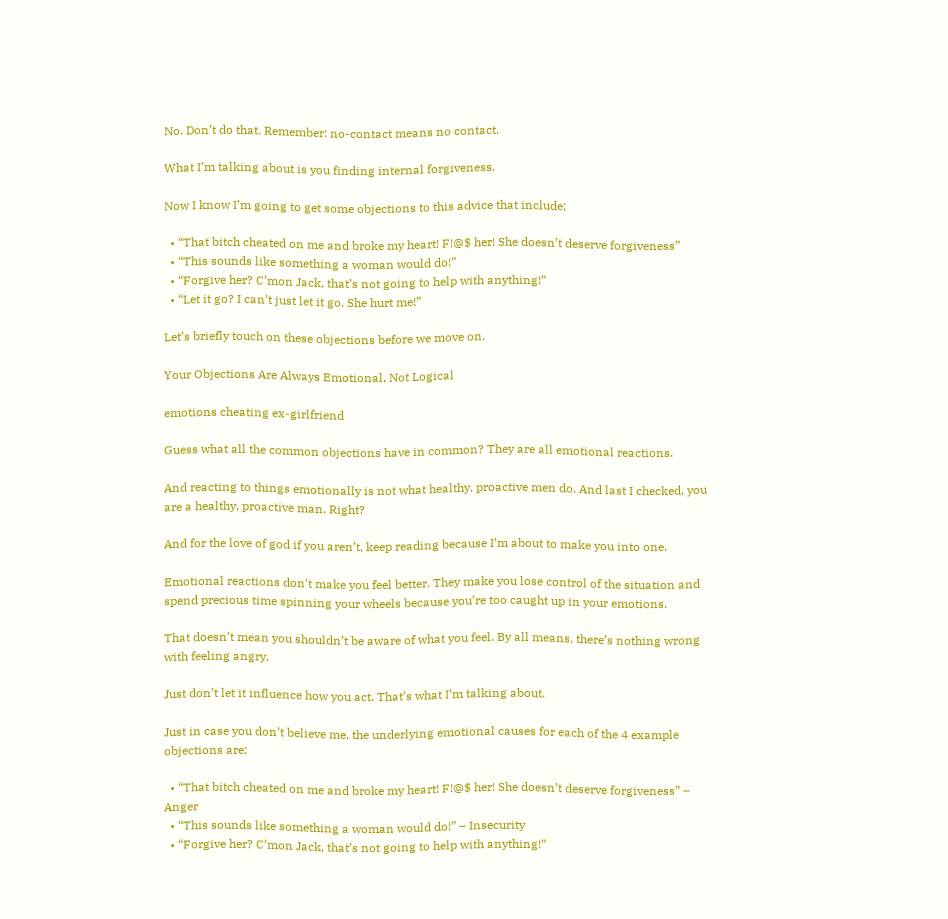No. Don’t do that. Remember: no-contact means no contact.

What I’m talking about is you finding internal forgiveness.

Now I know I’m going to get some objections to this advice that include:

  • “That bitch cheated on me and broke my heart! F!@$ her! She doesn’t deserve forgiveness”
  • “This sounds like something a woman would do!”
  • “Forgive her? C’mon Jack, that’s not going to help with anything!”
  • “Let it go? I can’t just let it go. She hurt me!”

Let’s briefly touch on these objections before we move on.

Your Objections Are Always Emotional, Not Logical

emotions cheating ex-girlfriend

Guess what all the common objections have in common? They are all emotional reactions.

And reacting to things emotionally is not what healthy, proactive men do. And last I checked, you are a healthy, proactive man. Right?

And for the love of god if you aren’t, keep reading because I’m about to make you into one.

Emotional reactions don’t make you feel better. They make you lose control of the situation and spend precious time spinning your wheels because you’re too caught up in your emotions.

That doesn’t mean you shouldn’t be aware of what you feel. By all means, there’s nothing wrong with feeling angry.

Just don’t let it influence how you act. That’s what I’m talking about.

Just in case you don’t believe me, the underlying emotional causes for each of the 4 example objections are:

  • “That bitch cheated on me and broke my heart! F!@$ her! She doesn’t deserve forgiveness” – Anger
  • “This sounds like something a woman would do!” – Insecurity
  • “Forgive her? C’mon Jack, that’s not going to help with anything!”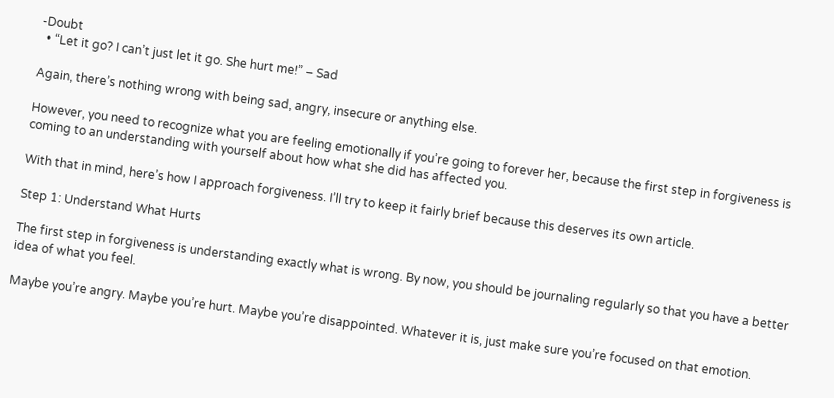-Doubt
  • “Let it go? I can’t just let it go. She hurt me!” – Sad

Again, there’s nothing wrong with being sad, angry, insecure or anything else.

However, you need to recognize what you are feeling emotionally if you’re going to forever her, because the first step in forgiveness is coming to an understanding with yourself about how what she did has affected you.

With that in mind, here’s how I approach forgiveness. I’ll try to keep it fairly brief because this deserves its own article.

Step 1: Understand What Hurts

The first step in forgiveness is understanding exactly what is wrong. By now, you should be journaling regularly so that you have a better idea of what you feel.

Maybe you’re angry. Maybe you’re hurt. Maybe you’re disappointed. Whatever it is, just make sure you’re focused on that emotion.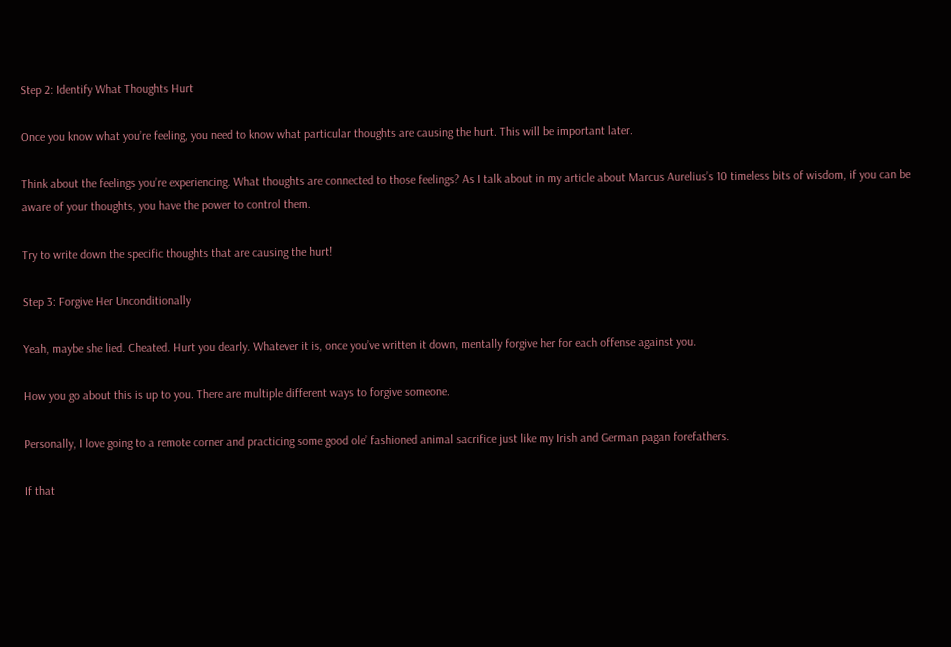Step 2: Identify What Thoughts Hurt

Once you know what you’re feeling, you need to know what particular thoughts are causing the hurt. This will be important later.

Think about the feelings you’re experiencing. What thoughts are connected to those feelings? As I talk about in my article about Marcus Aurelius’s 10 timeless bits of wisdom, if you can be aware of your thoughts, you have the power to control them.

Try to write down the specific thoughts that are causing the hurt!

Step 3: Forgive Her Unconditionally

Yeah, maybe she lied. Cheated. Hurt you dearly. Whatever it is, once you’ve written it down, mentally forgive her for each offense against you.

How you go about this is up to you. There are multiple different ways to forgive someone.

Personally, I love going to a remote corner and practicing some good ole’ fashioned animal sacrifice just like my Irish and German pagan forefathers.

If that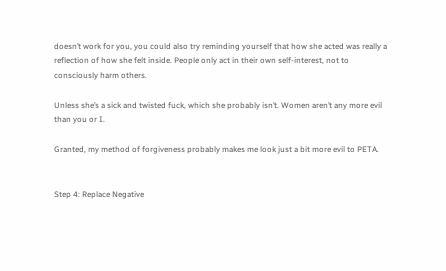doesn’t work for you, you could also try reminding yourself that how she acted was really a reflection of how she felt inside. People only act in their own self-interest, not to consciously harm others.

Unless she’s a sick and twisted fuck, which she probably isn’t. Women aren’t any more evil than you or I.

Granted, my method of forgiveness probably makes me look just a bit more evil to PETA.


Step 4: Replace Negative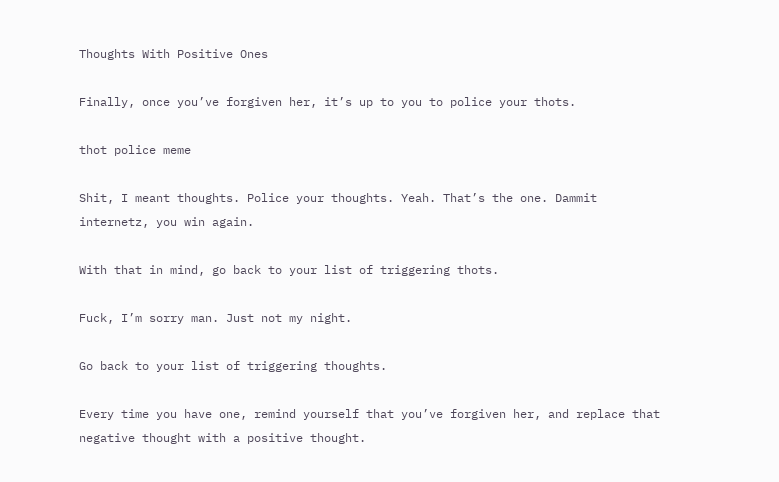Thoughts With Positive Ones

Finally, once you’ve forgiven her, it’s up to you to police your thots.

thot police meme

Shit, I meant thoughts. Police your thoughts. Yeah. That’s the one. Dammit internetz, you win again.

With that in mind, go back to your list of triggering thots.

Fuck, I’m sorry man. Just not my night.

Go back to your list of triggering thoughts.

Every time you have one, remind yourself that you’ve forgiven her, and replace that negative thought with a positive thought.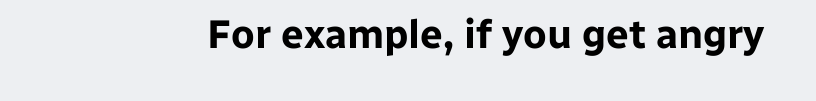For example, if you get angry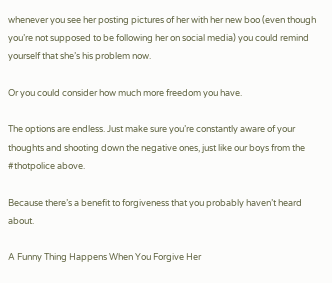whenever you see her posting pictures of her with her new boo (even though you’re not supposed to be following her on social media) you could remind yourself that she’s his problem now.

Or you could consider how much more freedom you have.

The options are endless. Just make sure you’re constantly aware of your thoughts and shooting down the negative ones, just like our boys from the #thotpolice above.

Because there’s a benefit to forgiveness that you probably haven’t heard about.

A Funny Thing Happens When You Forgive Her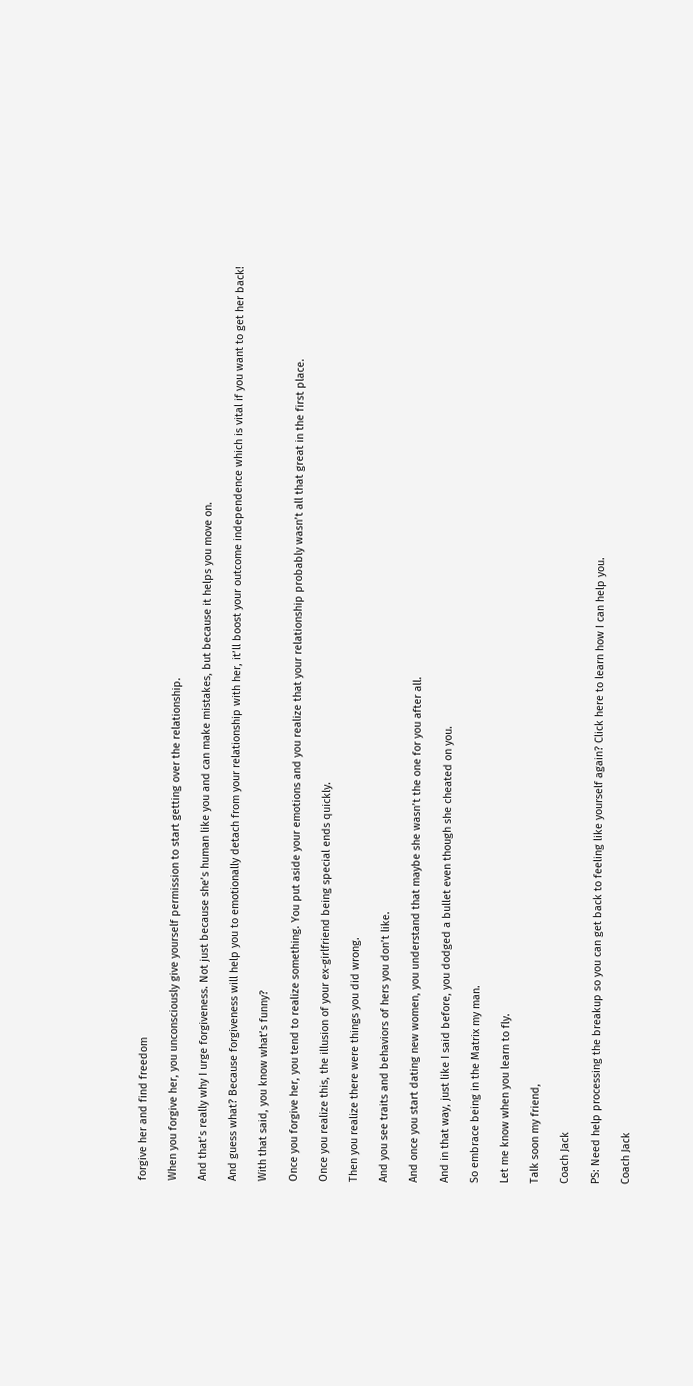forgive her and find freedom

When you forgive her, you unconsciously give yourself permission to start getting over the relationship.

And that’s really why I urge forgiveness. Not just because she’s human like you and can make mistakes, but because it helps you move on.

And guess what? Because forgiveness will help you to emotionally detach from your relationship with her, it’ll boost your outcome independence which is vital if you want to get her back!

With that said, you know what’s funny?

Once you forgive her, you tend to realize something. You put aside your emotions and you realize that your relationship probably wasn’t all that great in the first place.

Once you realize this, the illusion of your ex-girlfriend being special ends quickly.

Then you realize there were things you did wrong.

And you see traits and behaviors of hers you don’t like.

And once you start dating new women, you understand that maybe she wasn’t the one for you after all.

And in that way, just like I said before, you dodged a bullet even though she cheated on you.

So embrace being in the Matrix my man.

Let me know when you learn to fly.

Talk soon my friend,

Coach Jack

PS: Need help processing the breakup so you can get back to feeling like yourself again? Click here to learn how I can help you.

Coach Jack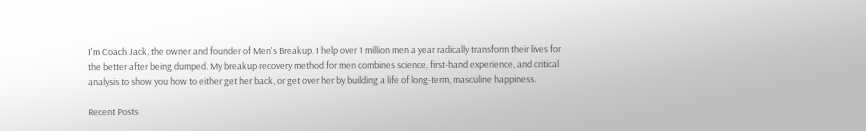I'm Coach Jack, the owner and founder of Men's Breakup. I help over 1 million men a year radically transform their lives for the better after being dumped. My breakup recovery method for men combines science, first-hand experience, and critical analysis to show you how to either get her back, or get over her by building a life of long-term, masculine happiness.

Recent Posts